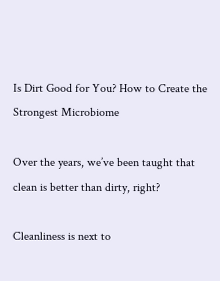Is Dirt Good for You? How to Create the Strongest Microbiome

Over the years, we’ve been taught that clean is better than dirty, right?

Cleanliness is next to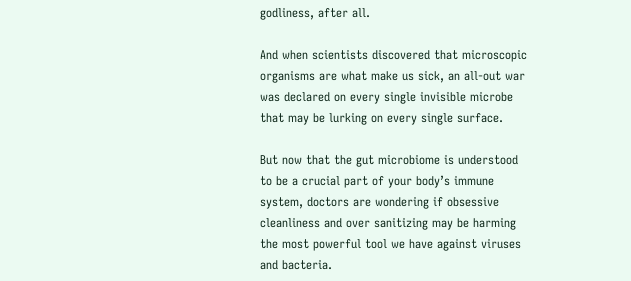godliness, after all.

And when scientists discovered that microscopic organisms are what make us sick, an all-out war was declared on every single invisible microbe that may be lurking on every single surface.

But now that the gut microbiome is understood to be a crucial part of your body’s immune system, doctors are wondering if obsessive cleanliness and over sanitizing may be harming the most powerful tool we have against viruses and bacteria.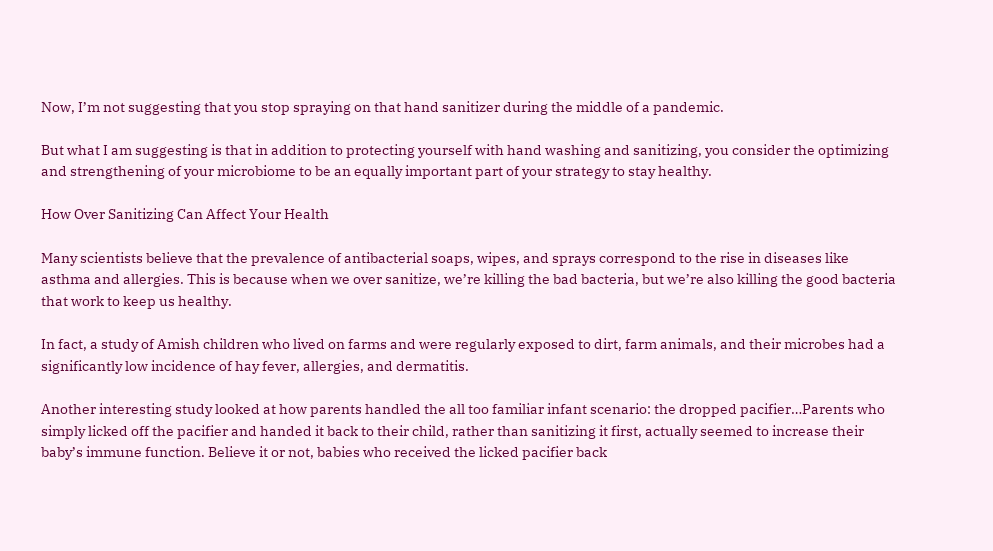Now, I’m not suggesting that you stop spraying on that hand sanitizer during the middle of a pandemic.

But what I am suggesting is that in addition to protecting yourself with hand washing and sanitizing, you consider the optimizing and strengthening of your microbiome to be an equally important part of your strategy to stay healthy.

How Over Sanitizing Can Affect Your Health

Many scientists believe that the prevalence of antibacterial soaps, wipes, and sprays correspond to the rise in diseases like asthma and allergies. This is because when we over sanitize, we’re killing the bad bacteria, but we’re also killing the good bacteria that work to keep us healthy.

In fact, a study of Amish children who lived on farms and were regularly exposed to dirt, farm animals, and their microbes had a significantly low incidence of hay fever, allergies, and dermatitis.

Another interesting study looked at how parents handled the all too familiar infant scenario: the dropped pacifier…Parents who simply licked off the pacifier and handed it back to their child, rather than sanitizing it first, actually seemed to increase their baby’s immune function. Believe it or not, babies who received the licked pacifier back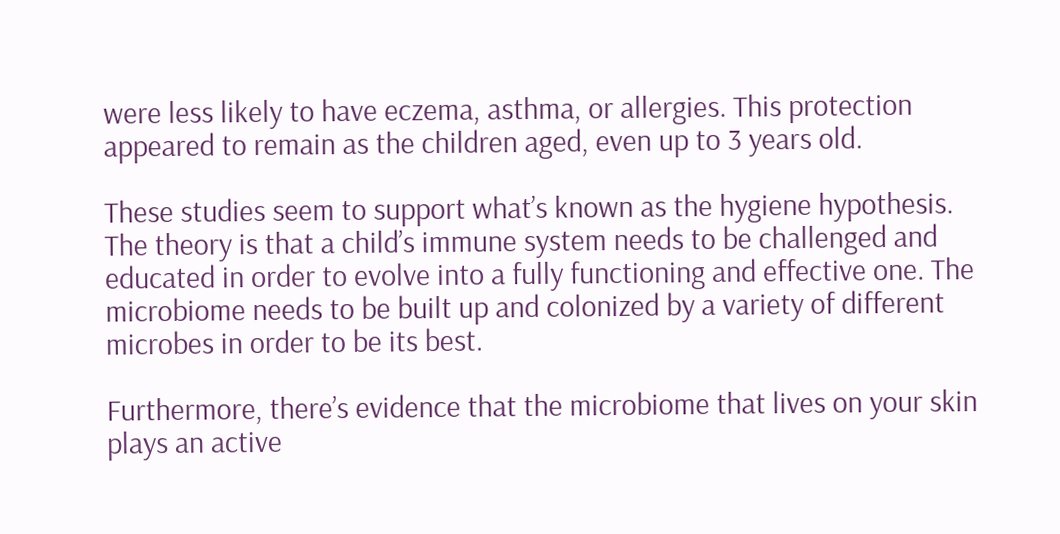were less likely to have eczema, asthma, or allergies. This protection appeared to remain as the children aged, even up to 3 years old.

These studies seem to support what’s known as the hygiene hypothesis. The theory is that a child’s immune system needs to be challenged and educated in order to evolve into a fully functioning and effective one. The microbiome needs to be built up and colonized by a variety of different microbes in order to be its best.

Furthermore, there’s evidence that the microbiome that lives on your skin plays an active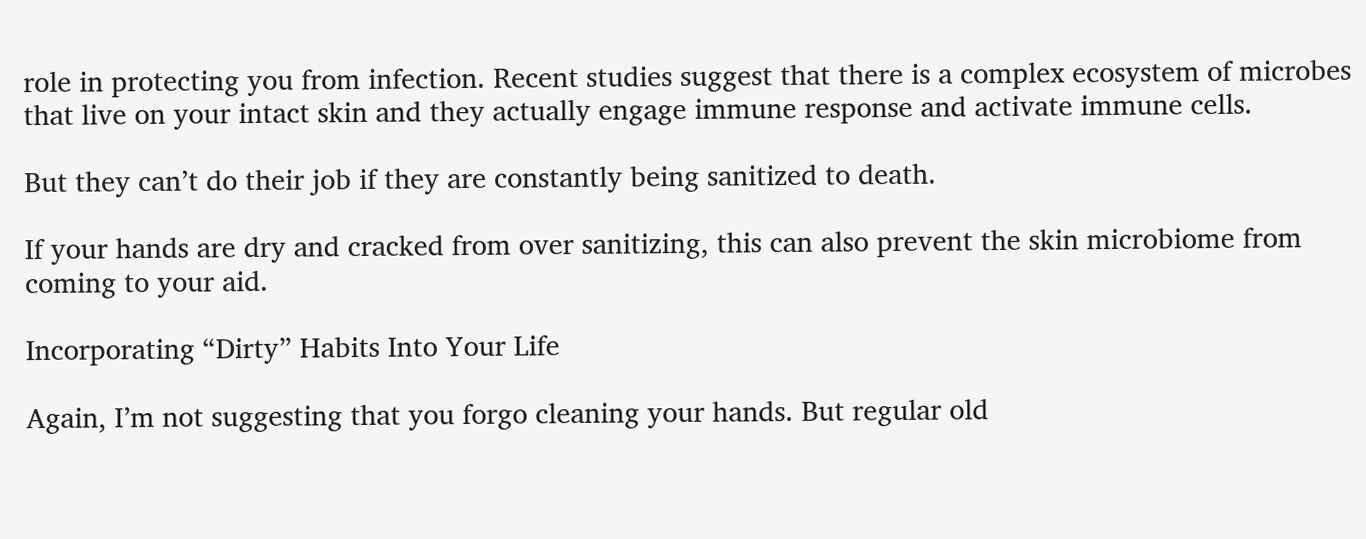role in protecting you from infection. Recent studies suggest that there is a complex ecosystem of microbes that live on your intact skin and they actually engage immune response and activate immune cells.

But they can’t do their job if they are constantly being sanitized to death.

If your hands are dry and cracked from over sanitizing, this can also prevent the skin microbiome from coming to your aid.

Incorporating “Dirty” Habits Into Your Life

Again, I’m not suggesting that you forgo cleaning your hands. But regular old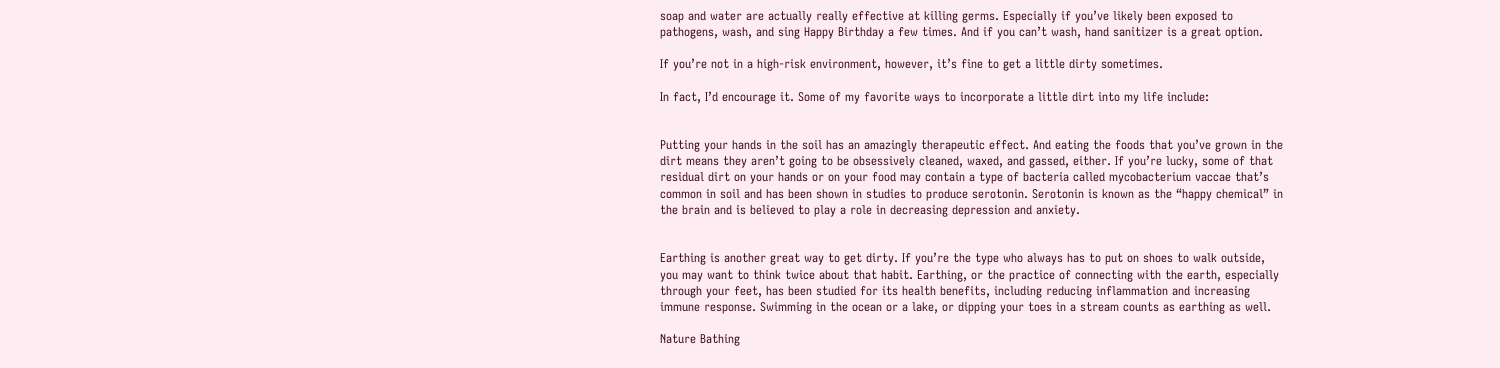soap and water are actually really effective at killing germs. Especially if you’ve likely been exposed to pathogens, wash, and sing Happy Birthday a few times. And if you can’t wash, hand sanitizer is a great option.

If you’re not in a high-risk environment, however, it’s fine to get a little dirty sometimes.

In fact, I’d encourage it. Some of my favorite ways to incorporate a little dirt into my life include:


Putting your hands in the soil has an amazingly therapeutic effect. And eating the foods that you’ve grown in the dirt means they aren’t going to be obsessively cleaned, waxed, and gassed, either. If you’re lucky, some of that residual dirt on your hands or on your food may contain a type of bacteria called mycobacterium vaccae that’s common in soil and has been shown in studies to produce serotonin. Serotonin is known as the “happy chemical” in the brain and is believed to play a role in decreasing depression and anxiety.


Earthing is another great way to get dirty. If you’re the type who always has to put on shoes to walk outside, you may want to think twice about that habit. Earthing, or the practice of connecting with the earth, especially through your feet, has been studied for its health benefits, including reducing inflammation and increasing immune response. Swimming in the ocean or a lake, or dipping your toes in a stream counts as earthing as well.

Nature Bathing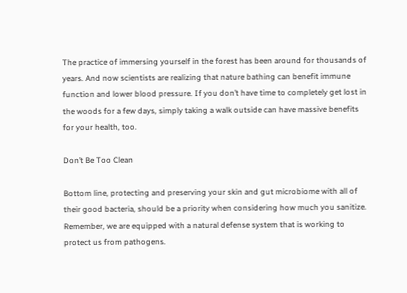The practice of immersing yourself in the forest has been around for thousands of years. And now scientists are realizing that nature bathing can benefit immune function and lower blood pressure. If you don’t have time to completely get lost in the woods for a few days, simply taking a walk outside can have massive benefits for your health, too.

Don’t Be Too Clean

Bottom line, protecting and preserving your skin and gut microbiome with all of their good bacteria, should be a priority when considering how much you sanitize. Remember, we are equipped with a natural defense system that is working to protect us from pathogens.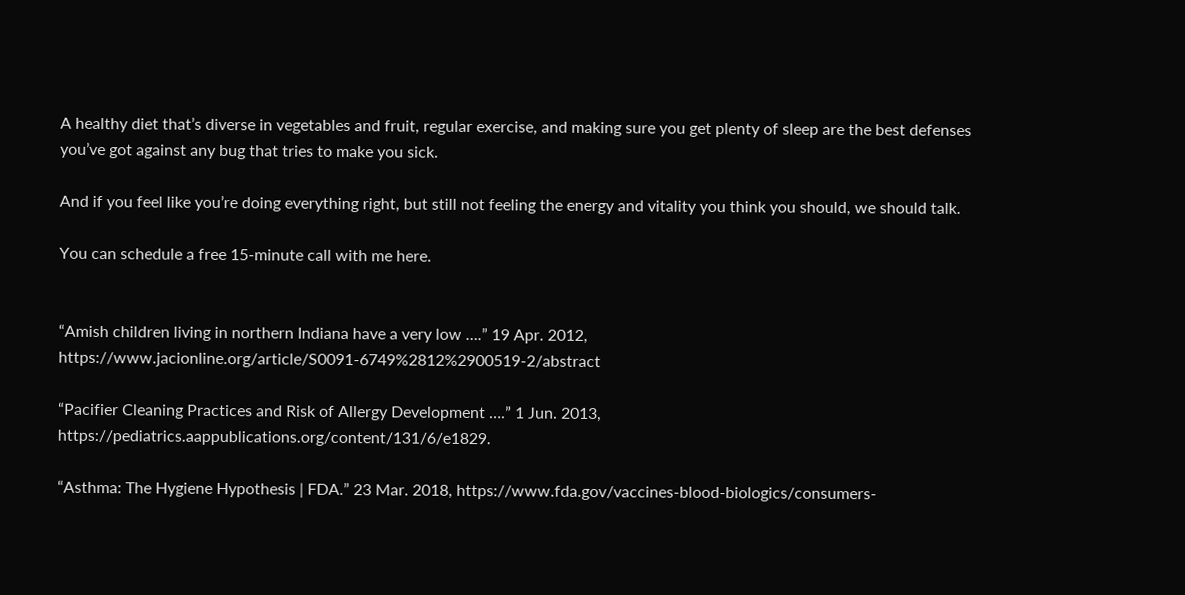A healthy diet that’s diverse in vegetables and fruit, regular exercise, and making sure you get plenty of sleep are the best defenses you’ve got against any bug that tries to make you sick.

And if you feel like you’re doing everything right, but still not feeling the energy and vitality you think you should, we should talk.

You can schedule a free 15-minute call with me here.


“Amish children living in northern Indiana have a very low ….” 19 Apr. 2012, https://www.jacionline.org/article/S0091-6749%2812%2900519-2/abstract

“Pacifier Cleaning Practices and Risk of Allergy Development ….” 1 Jun. 2013, https://pediatrics.aappublications.org/content/131/6/e1829.

“Asthma: The Hygiene Hypothesis | FDA.” 23 Mar. 2018, https://www.fda.gov/vaccines-blood-biologics/consumers-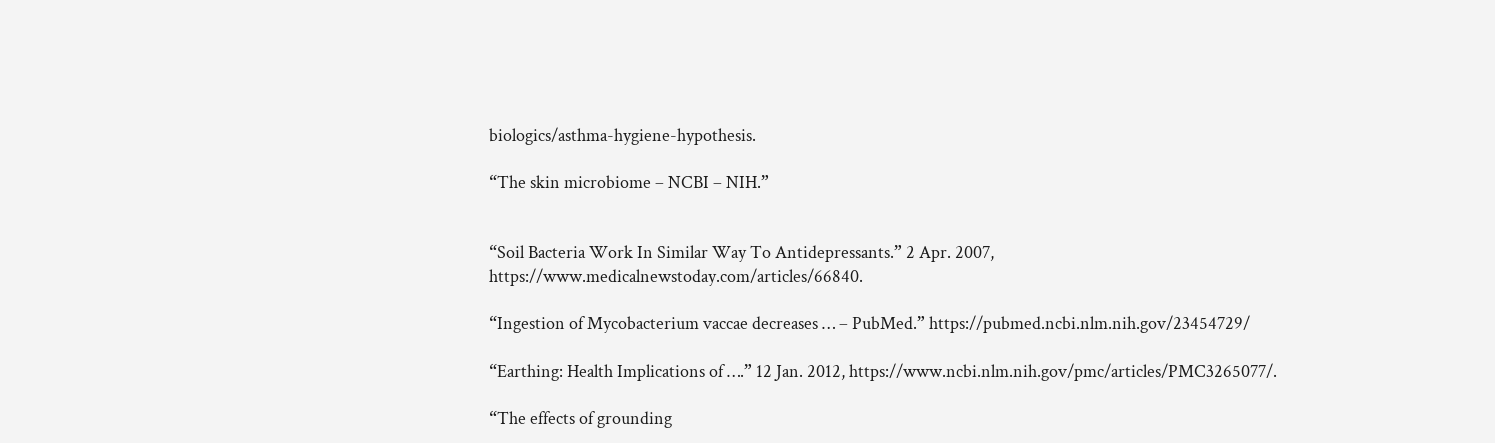biologics/asthma-hygiene-hypothesis.

“The skin microbiome – NCBI – NIH.”


“Soil Bacteria Work In Similar Way To Antidepressants.” 2 Apr. 2007, https://www.medicalnewstoday.com/articles/66840.

“Ingestion of Mycobacterium vaccae decreases … – PubMed.” https://pubmed.ncbi.nlm.nih.gov/23454729/

“Earthing: Health Implications of ….” 12 Jan. 2012, https://www.ncbi.nlm.nih.gov/pmc/articles/PMC3265077/.

“The effects of grounding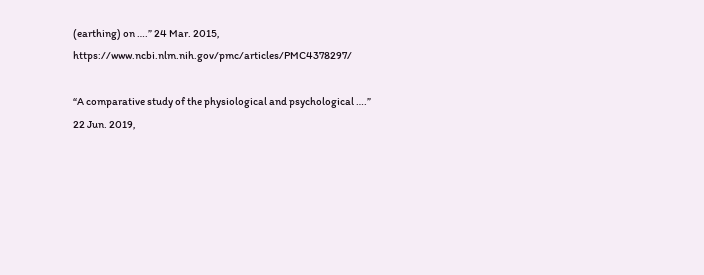(earthing) on ….” 24 Mar. 2015, https://www.ncbi.nlm.nih.gov/pmc/articles/PMC4378297/

“A comparative study of the physiological and psychological ….” 22 Jun. 2019,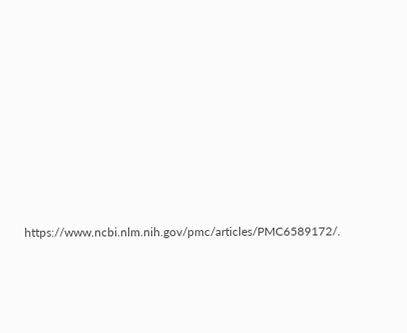https://www.ncbi.nlm.nih.gov/pmc/articles/PMC6589172/.